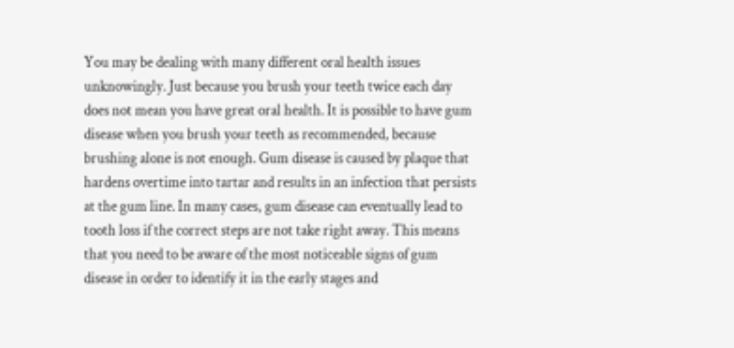You may be dealing with many different oral health issues unknowingly. Just because you brush your teeth twice each day does not mean you have great oral health. It is possible to have gum disease when you brush your teeth as recommended, because brushing alone is not enough. Gum disease is caused by plaque that hardens overtime into tartar and results in an infection that persists at the gum line. In many cases, gum disease can eventually lead to tooth loss if the correct steps are not take right away. This means that you need to be aware of the most noticeable signs of gum disease in order to identify it in the early stages and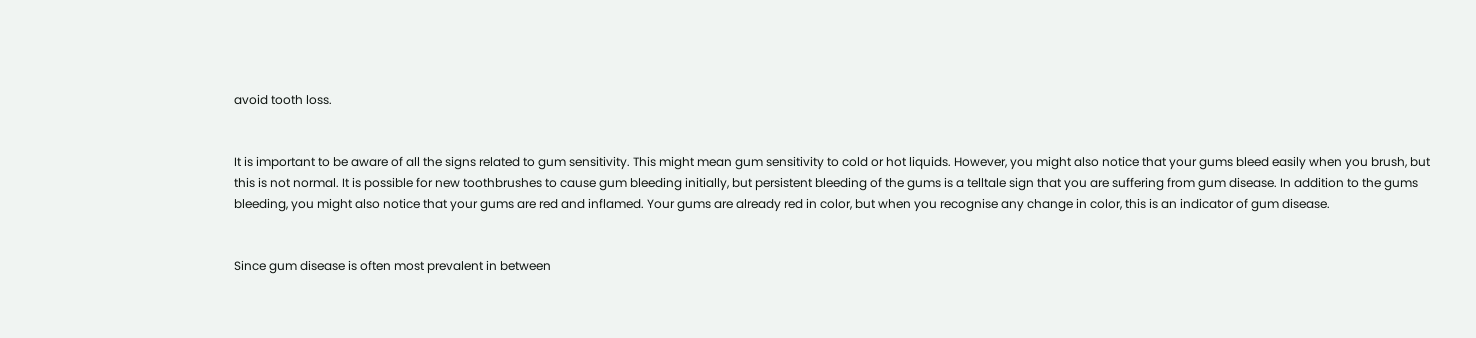avoid tooth loss.


It is important to be aware of all the signs related to gum sensitivity. This might mean gum sensitivity to cold or hot liquids. However, you might also notice that your gums bleed easily when you brush, but this is not normal. It is possible for new toothbrushes to cause gum bleeding initially, but persistent bleeding of the gums is a telltale sign that you are suffering from gum disease. In addition to the gums bleeding, you might also notice that your gums are red and inflamed. Your gums are already red in color, but when you recognise any change in color, this is an indicator of gum disease.


Since gum disease is often most prevalent in between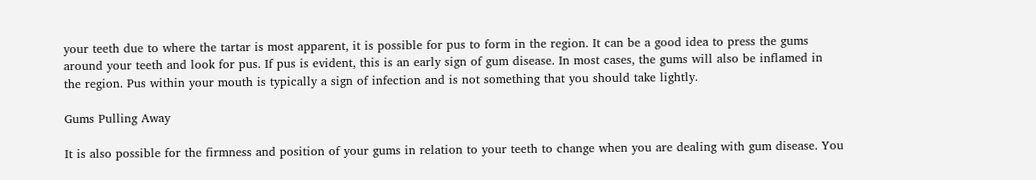your teeth due to where the tartar is most apparent, it is possible for pus to form in the region. It can be a good idea to press the gums around your teeth and look for pus. If pus is evident, this is an early sign of gum disease. In most cases, the gums will also be inflamed in the region. Pus within your mouth is typically a sign of infection and is not something that you should take lightly.

Gums Pulling Away

It is also possible for the firmness and position of your gums in relation to your teeth to change when you are dealing with gum disease. You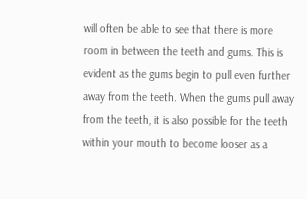will often be able to see that there is more room in between the teeth and gums. This is evident as the gums begin to pull even further away from the teeth. When the gums pull away from the teeth, it is also possible for the teeth within your mouth to become looser as a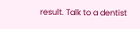result. Talk to a dentist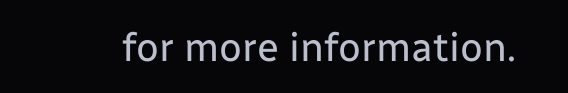for more information.